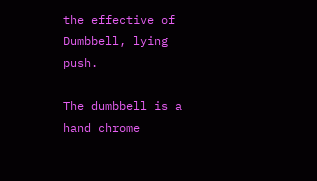the effective of Dumbbell, lying push.

The dumbbell is a hand chrome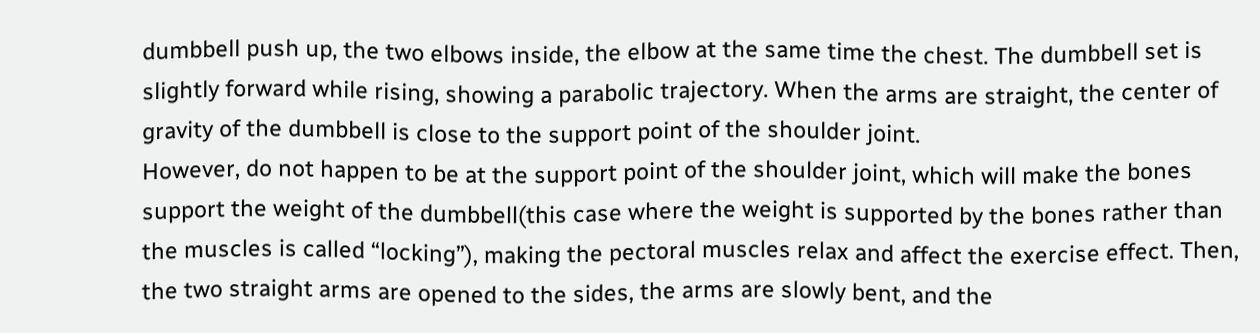dumbbell push up, the two elbows inside, the elbow at the same time the chest. The dumbbell set is slightly forward while rising, showing a parabolic trajectory. When the arms are straight, the center of gravity of the dumbbell is close to the support point of the shoulder joint.
However, do not happen to be at the support point of the shoulder joint, which will make the bones support the weight of the dumbbell(this case where the weight is supported by the bones rather than the muscles is called “locking”), making the pectoral muscles relax and affect the exercise effect. Then, the two straight arms are opened to the sides, the arms are slowly bent, and the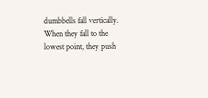dumbbells fall vertically. When they fall to the lowest point, they push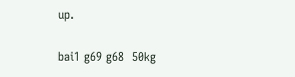up.

bai1 g69 g68  50kg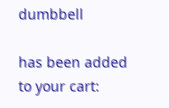dumbbell

has been added to your cart: